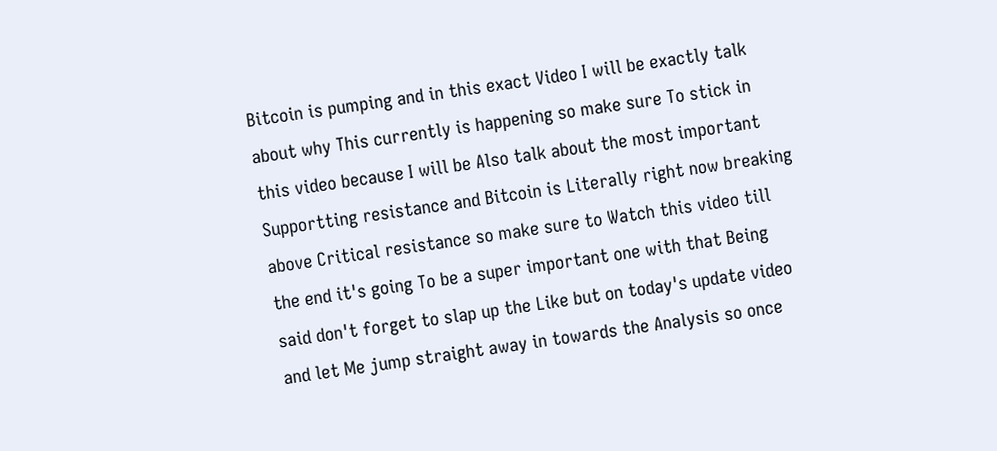Bitcoin is pumping and in this exact Video I will be exactly talk about why This currently is happening so make sure To stick in this video because I will be Also talk about the most important Supportting resistance and Bitcoin is Literally right now breaking above Critical resistance so make sure to Watch this video till the end it's going To be a super important one with that Being said don't forget to slap up the Like but on today's update video and let Me jump straight away in towards the Analysis so once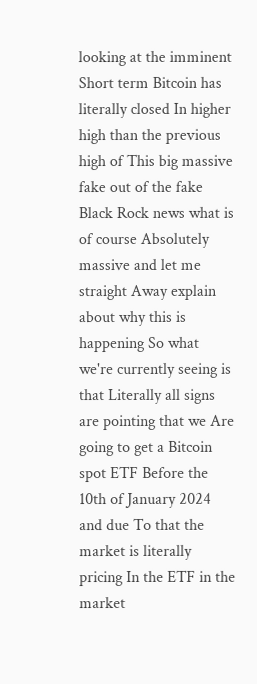looking at the imminent Short term Bitcoin has literally closed In higher high than the previous high of This big massive fake out of the fake Black Rock news what is of course Absolutely massive and let me straight Away explain about why this is happening So what we're currently seeing is that Literally all signs are pointing that we Are going to get a Bitcoin spot ETF Before the 10th of January 2024 and due To that the market is literally pricing In the ETF in the market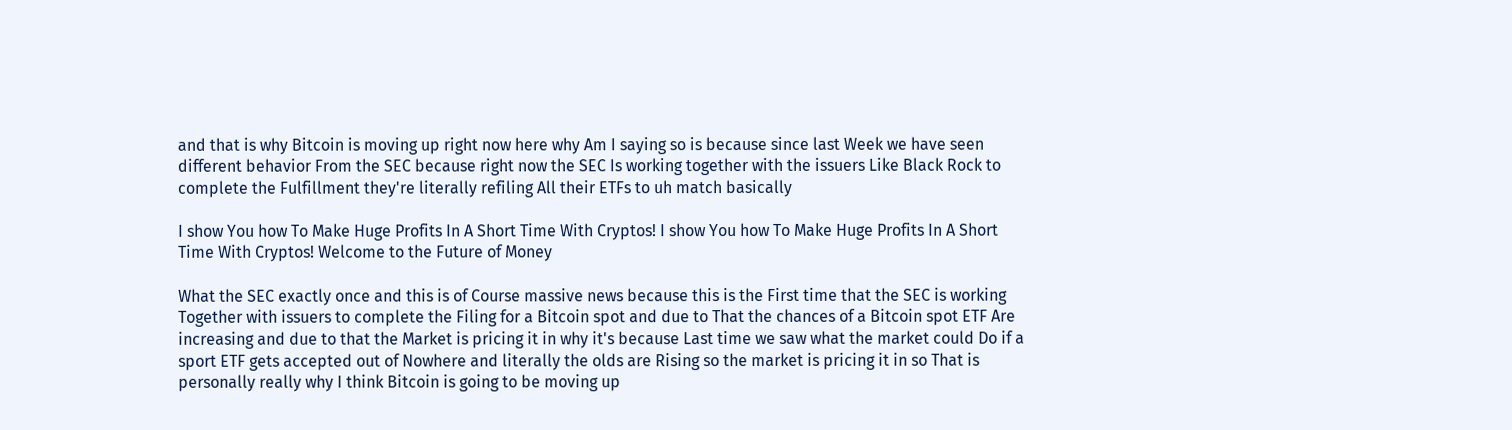and that is why Bitcoin is moving up right now here why Am I saying so is because since last Week we have seen different behavior From the SEC because right now the SEC Is working together with the issuers Like Black Rock to complete the Fulfillment they're literally refiling All their ETFs to uh match basically

I show You how To Make Huge Profits In A Short Time With Cryptos! I show You how To Make Huge Profits In A Short Time With Cryptos! Welcome to the Future of Money

What the SEC exactly once and this is of Course massive news because this is the First time that the SEC is working Together with issuers to complete the Filing for a Bitcoin spot and due to That the chances of a Bitcoin spot ETF Are increasing and due to that the Market is pricing it in why it's because Last time we saw what the market could Do if a sport ETF gets accepted out of Nowhere and literally the olds are Rising so the market is pricing it in so That is personally really why I think Bitcoin is going to be moving up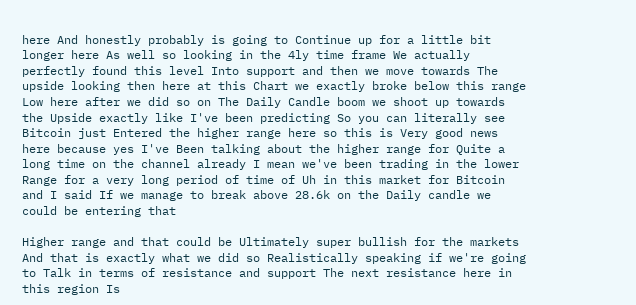here And honestly probably is going to Continue up for a little bit longer here As well so looking in the 4ly time frame We actually perfectly found this level Into support and then we move towards The upside looking then here at this Chart we exactly broke below this range Low here after we did so on The Daily Candle boom we shoot up towards the Upside exactly like I've been predicting So you can literally see Bitcoin just Entered the higher range here so this is Very good news here because yes I've Been talking about the higher range for Quite a long time on the channel already I mean we've been trading in the lower Range for a very long period of time of Uh in this market for Bitcoin and I said If we manage to break above 28.6k on the Daily candle we could be entering that

Higher range and that could be Ultimately super bullish for the markets And that is exactly what we did so Realistically speaking if we're going to Talk in terms of resistance and support The next resistance here in this region Is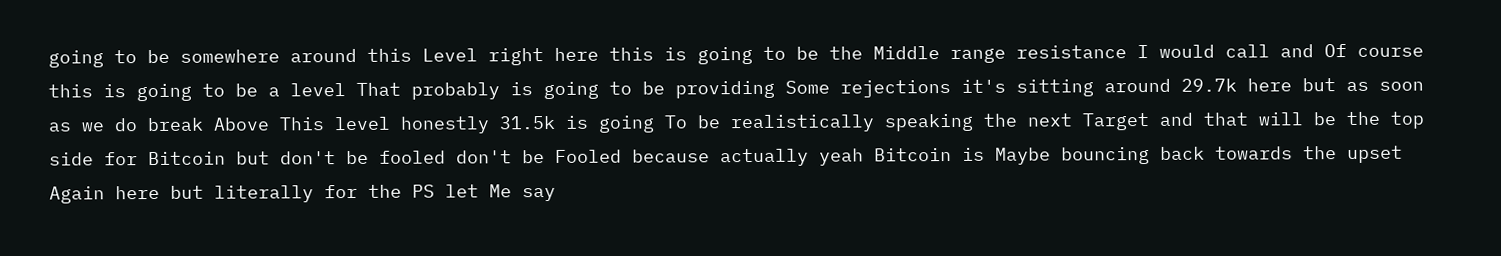going to be somewhere around this Level right here this is going to be the Middle range resistance I would call and Of course this is going to be a level That probably is going to be providing Some rejections it's sitting around 29.7k here but as soon as we do break Above This level honestly 31.5k is going To be realistically speaking the next Target and that will be the top side for Bitcoin but don't be fooled don't be Fooled because actually yeah Bitcoin is Maybe bouncing back towards the upset Again here but literally for the PS let Me say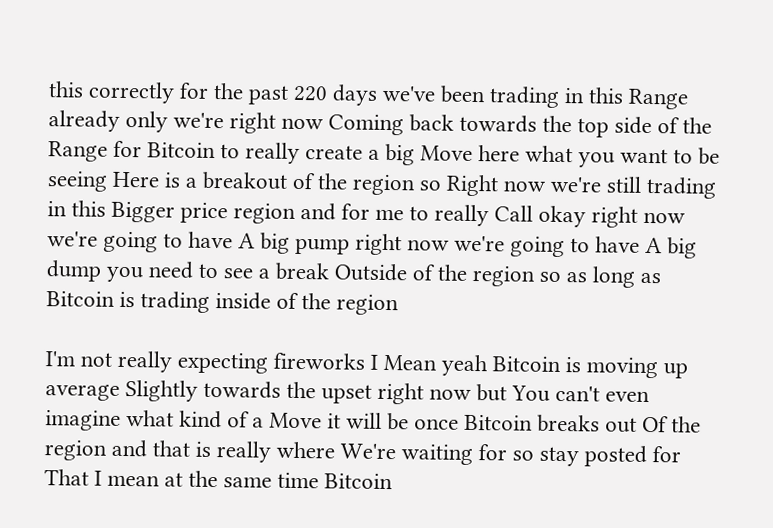this correctly for the past 220 days we've been trading in this Range already only we're right now Coming back towards the top side of the Range for Bitcoin to really create a big Move here what you want to be seeing Here is a breakout of the region so Right now we're still trading in this Bigger price region and for me to really Call okay right now we're going to have A big pump right now we're going to have A big dump you need to see a break Outside of the region so as long as Bitcoin is trading inside of the region

I'm not really expecting fireworks I Mean yeah Bitcoin is moving up average Slightly towards the upset right now but You can't even imagine what kind of a Move it will be once Bitcoin breaks out Of the region and that is really where We're waiting for so stay posted for That I mean at the same time Bitcoin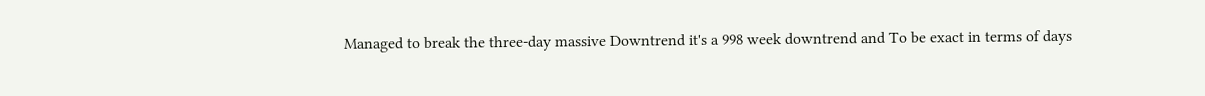Managed to break the three-day massive Downtrend it's a 998 week downtrend and To be exact in terms of days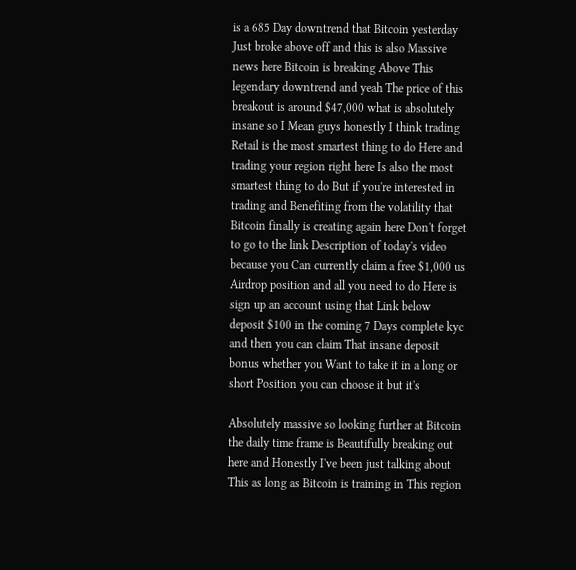is a 685 Day downtrend that Bitcoin yesterday Just broke above off and this is also Massive news here Bitcoin is breaking Above This legendary downtrend and yeah The price of this breakout is around $47,000 what is absolutely insane so I Mean guys honestly I think trading Retail is the most smartest thing to do Here and trading your region right here Is also the most smartest thing to do But if you're interested in trading and Benefiting from the volatility that Bitcoin finally is creating again here Don't forget to go to the link Description of today's video because you Can currently claim a free $1,000 us Airdrop position and all you need to do Here is sign up an account using that Link below deposit $100 in the coming 7 Days complete kyc and then you can claim That insane deposit bonus whether you Want to take it in a long or short Position you can choose it but it's

Absolutely massive so looking further at Bitcoin the daily time frame is Beautifully breaking out here and Honestly I've been just talking about This as long as Bitcoin is training in This region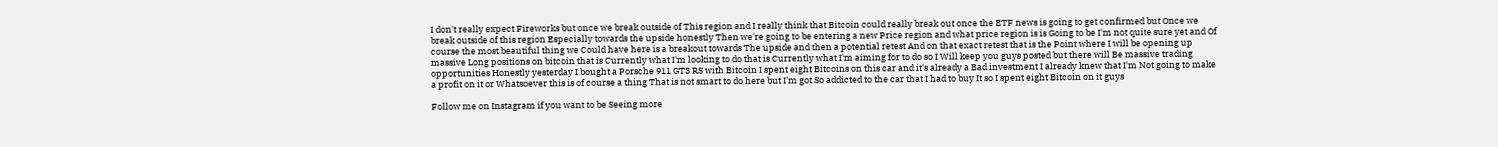I don't really expect Fireworks but once we break outside of This region and I really think that Bitcoin could really break out once the ETF news is going to get confirmed but Once we break outside of this region Especially towards the upside honestly Then we're going to be entering a new Price region and what price region is is Going to be I'm not quite sure yet and Of course the most beautiful thing we Could have here is a breakout towards The upside and then a potential retest And on that exact retest that is the Point where I will be opening up massive Long positions on bitcoin that is Currently what I'm looking to do that is Currently what I'm aiming for to do so I Will keep you guys posted but there will Be massive trading opportunities Honestly yesterday I bought a Porsche 911 GT3 RS with Bitcoin I spent eight Bitcoins on this car and it's already a Bad investment I already knew that I'm Not going to make a profit on it or Whatsoever this is of course a thing That is not smart to do here but I'm got So addicted to the car that I had to buy It so I spent eight Bitcoin on it guys

Follow me on Instagram if you want to be Seeing more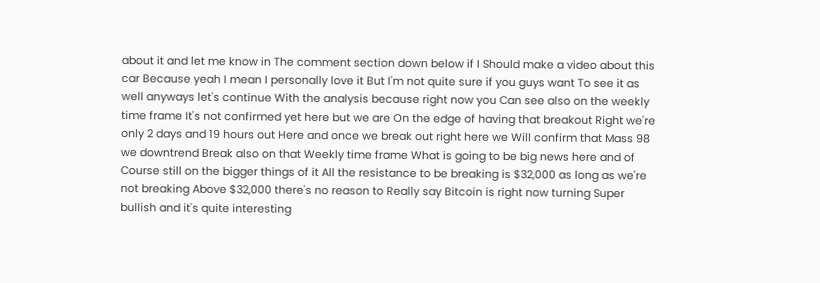about it and let me know in The comment section down below if I Should make a video about this car Because yeah I mean I personally love it But I'm not quite sure if you guys want To see it as well anyways let's continue With the analysis because right now you Can see also on the weekly time frame It's not confirmed yet here but we are On the edge of having that breakout Right we're only 2 days and 19 hours out Here and once we break out right here we Will confirm that Mass 98 we downtrend Break also on that Weekly time frame What is going to be big news here and of Course still on the bigger things of it All the resistance to be breaking is $32,000 as long as we're not breaking Above $32,000 there's no reason to Really say Bitcoin is right now turning Super bullish and it's quite interesting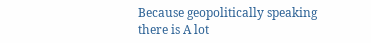Because geopolitically speaking there is A lot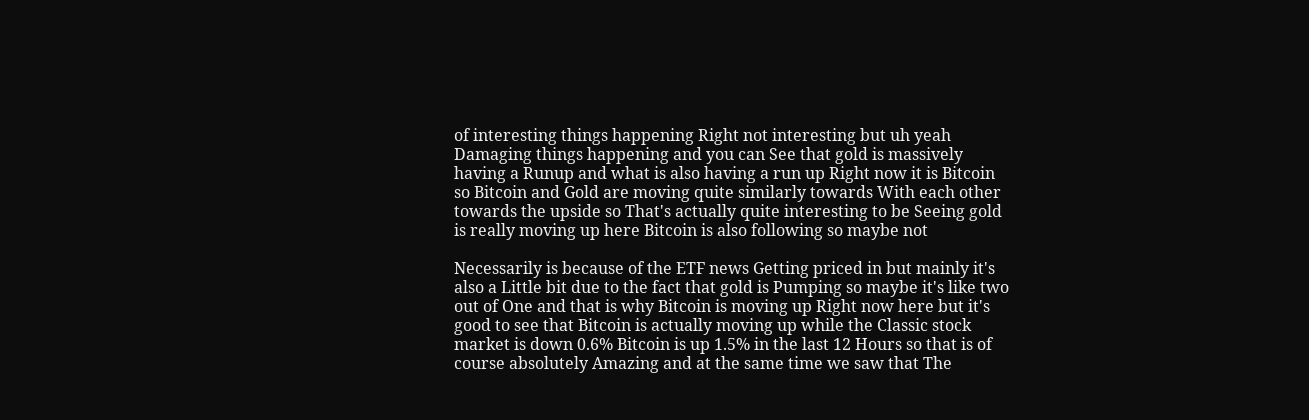of interesting things happening Right not interesting but uh yeah Damaging things happening and you can See that gold is massively having a Runup and what is also having a run up Right now it is Bitcoin so Bitcoin and Gold are moving quite similarly towards With each other towards the upside so That's actually quite interesting to be Seeing gold is really moving up here Bitcoin is also following so maybe not

Necessarily is because of the ETF news Getting priced in but mainly it's also a Little bit due to the fact that gold is Pumping so maybe it's like two out of One and that is why Bitcoin is moving up Right now here but it's good to see that Bitcoin is actually moving up while the Classic stock market is down 0.6% Bitcoin is up 1.5% in the last 12 Hours so that is of course absolutely Amazing and at the same time we saw that The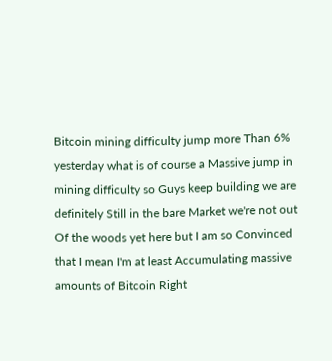Bitcoin mining difficulty jump more Than 6% yesterday what is of course a Massive jump in mining difficulty so Guys keep building we are definitely Still in the bare Market we're not out Of the woods yet here but I am so Convinced that I mean I'm at least Accumulating massive amounts of Bitcoin Right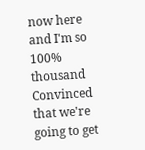now here and I'm so 100% thousand Convinced that we're going to get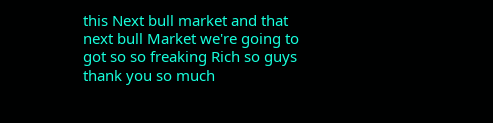this Next bull market and that next bull Market we're going to got so so freaking Rich so guys thank you so much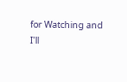for Watching and I'll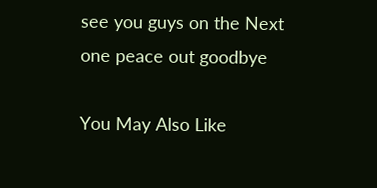see you guys on the Next one peace out goodbye

You May Also Like